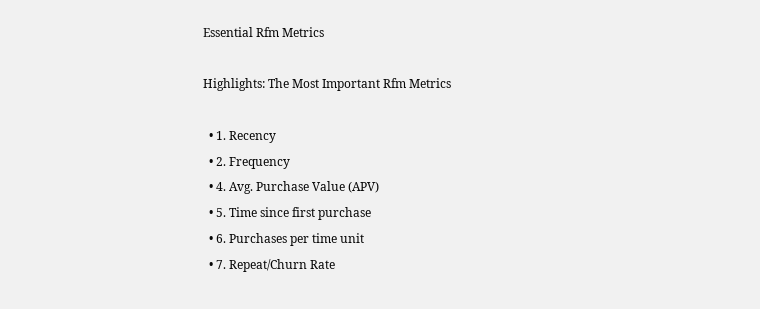Essential Rfm Metrics

Highlights: The Most Important Rfm Metrics

  • 1. Recency
  • 2. Frequency
  • 4. Avg. Purchase Value (APV)
  • 5. Time since first purchase
  • 6. Purchases per time unit
  • 7. Repeat/Churn Rate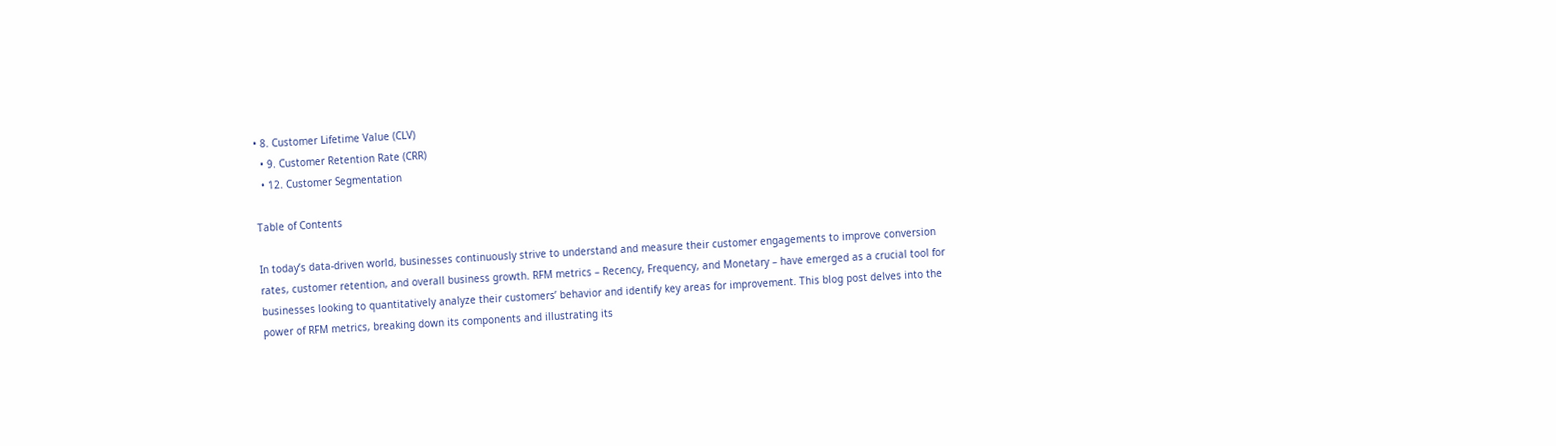• 8. Customer Lifetime Value (CLV)
  • 9. Customer Retention Rate (CRR)
  • 12. Customer Segmentation

Table of Contents

In today’s data-driven world, businesses continuously strive to understand and measure their customer engagements to improve conversion rates, customer retention, and overall business growth. RFM metrics – Recency, Frequency, and Monetary – have emerged as a crucial tool for businesses looking to quantitatively analyze their customers’ behavior and identify key areas for improvement. This blog post delves into the power of RFM metrics, breaking down its components and illustrating its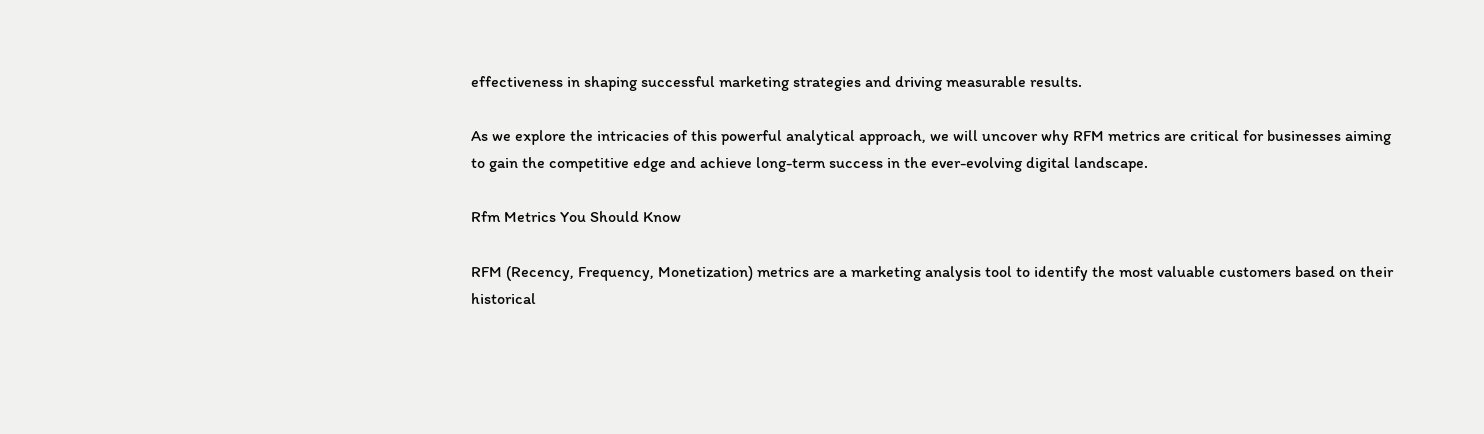effectiveness in shaping successful marketing strategies and driving measurable results.

As we explore the intricacies of this powerful analytical approach, we will uncover why RFM metrics are critical for businesses aiming to gain the competitive edge and achieve long-term success in the ever-evolving digital landscape.

Rfm Metrics You Should Know

RFM (Recency, Frequency, Monetization) metrics are a marketing analysis tool to identify the most valuable customers based on their historical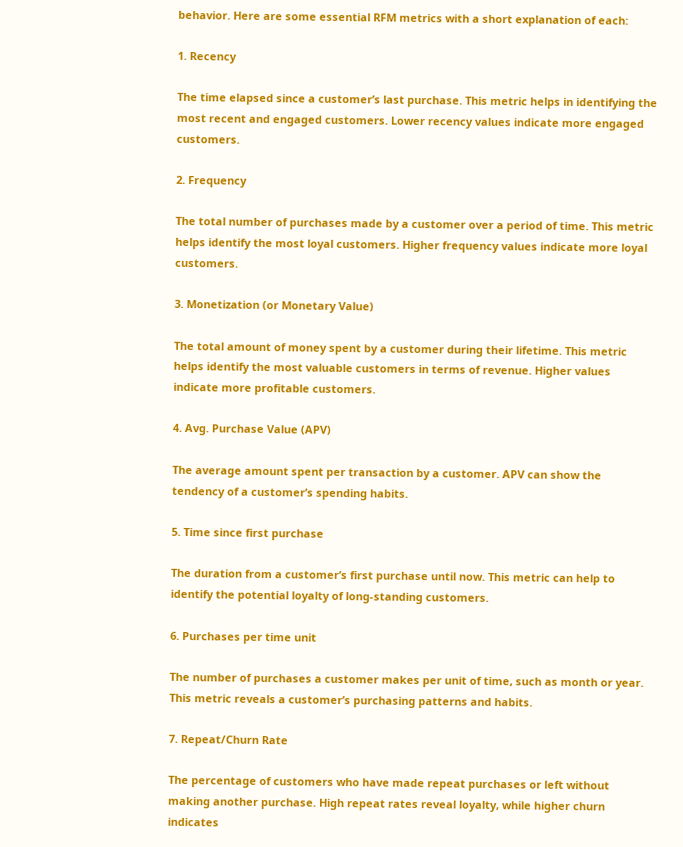behavior. Here are some essential RFM metrics with a short explanation of each:

1. Recency

The time elapsed since a customer’s last purchase. This metric helps in identifying the most recent and engaged customers. Lower recency values indicate more engaged customers.

2. Frequency

The total number of purchases made by a customer over a period of time. This metric helps identify the most loyal customers. Higher frequency values indicate more loyal customers.

3. Monetization (or Monetary Value)

The total amount of money spent by a customer during their lifetime. This metric helps identify the most valuable customers in terms of revenue. Higher values indicate more profitable customers.

4. Avg. Purchase Value (APV)

The average amount spent per transaction by a customer. APV can show the tendency of a customer’s spending habits.

5. Time since first purchase

The duration from a customer’s first purchase until now. This metric can help to identify the potential loyalty of long-standing customers.

6. Purchases per time unit

The number of purchases a customer makes per unit of time, such as month or year. This metric reveals a customer’s purchasing patterns and habits.

7. Repeat/Churn Rate

The percentage of customers who have made repeat purchases or left without making another purchase. High repeat rates reveal loyalty, while higher churn indicates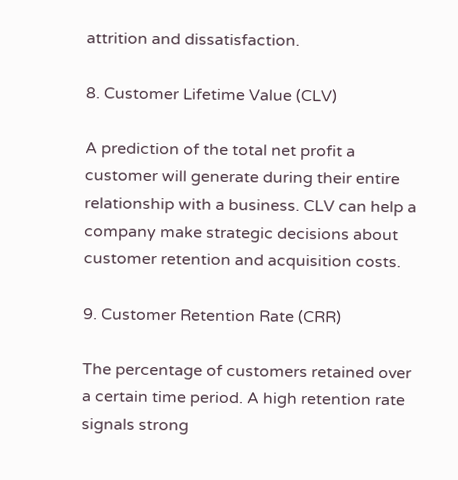attrition and dissatisfaction.

8. Customer Lifetime Value (CLV)

A prediction of the total net profit a customer will generate during their entire relationship with a business. CLV can help a company make strategic decisions about customer retention and acquisition costs.

9. Customer Retention Rate (CRR)

The percentage of customers retained over a certain time period. A high retention rate signals strong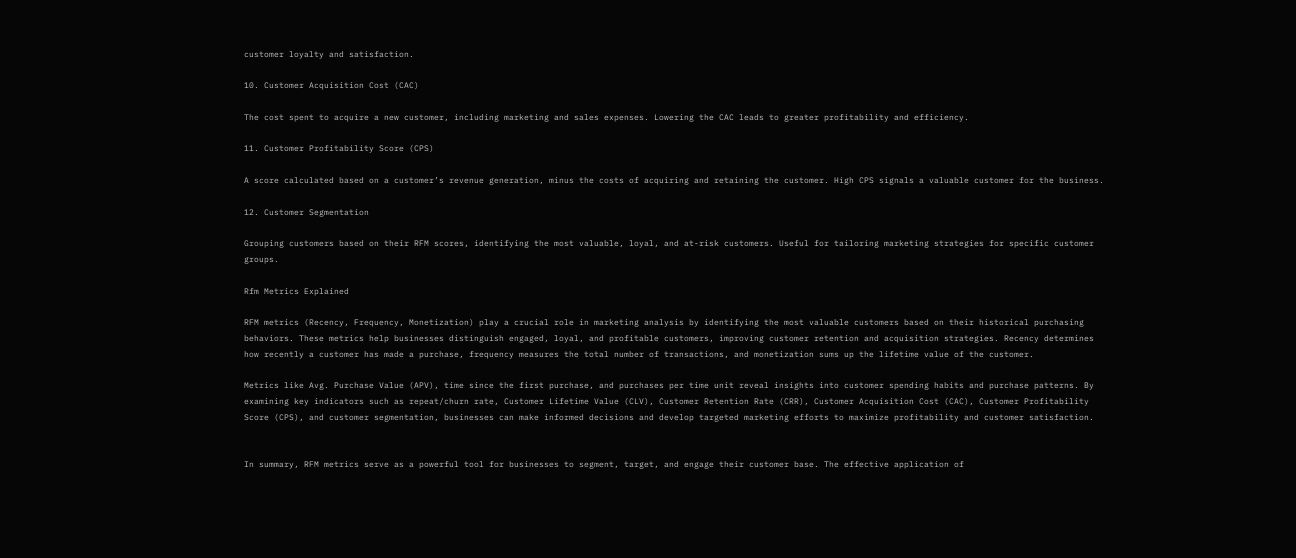customer loyalty and satisfaction.

10. Customer Acquisition Cost (CAC)

The cost spent to acquire a new customer, including marketing and sales expenses. Lowering the CAC leads to greater profitability and efficiency.

11. Customer Profitability Score (CPS)

A score calculated based on a customer’s revenue generation, minus the costs of acquiring and retaining the customer. High CPS signals a valuable customer for the business.

12. Customer Segmentation

Grouping customers based on their RFM scores, identifying the most valuable, loyal, and at-risk customers. Useful for tailoring marketing strategies for specific customer groups.

Rfm Metrics Explained

RFM metrics (Recency, Frequency, Monetization) play a crucial role in marketing analysis by identifying the most valuable customers based on their historical purchasing behaviors. These metrics help businesses distinguish engaged, loyal, and profitable customers, improving customer retention and acquisition strategies. Recency determines how recently a customer has made a purchase, frequency measures the total number of transactions, and monetization sums up the lifetime value of the customer.

Metrics like Avg. Purchase Value (APV), time since the first purchase, and purchases per time unit reveal insights into customer spending habits and purchase patterns. By examining key indicators such as repeat/churn rate, Customer Lifetime Value (CLV), Customer Retention Rate (CRR), Customer Acquisition Cost (CAC), Customer Profitability Score (CPS), and customer segmentation, businesses can make informed decisions and develop targeted marketing efforts to maximize profitability and customer satisfaction.


In summary, RFM metrics serve as a powerful tool for businesses to segment, target, and engage their customer base. The effective application of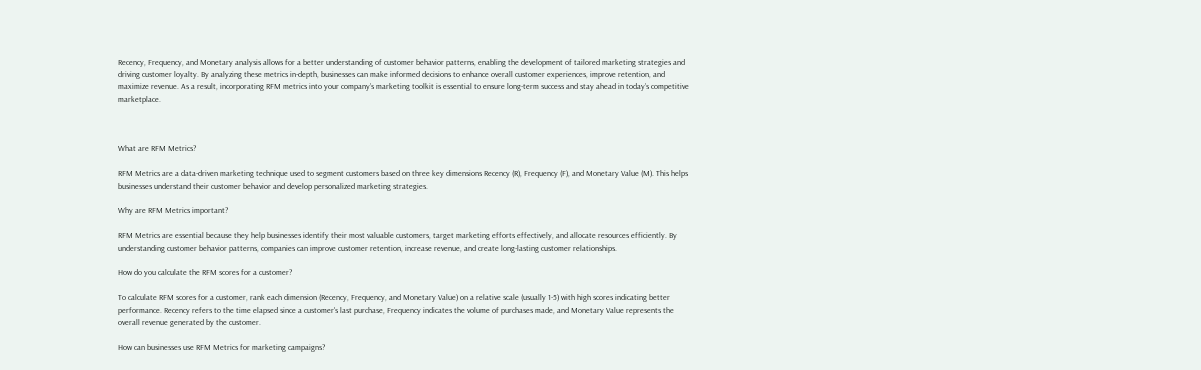Recency, Frequency, and Monetary analysis allows for a better understanding of customer behavior patterns, enabling the development of tailored marketing strategies and driving customer loyalty. By analyzing these metrics in-depth, businesses can make informed decisions to enhance overall customer experiences, improve retention, and maximize revenue. As a result, incorporating RFM metrics into your company’s marketing toolkit is essential to ensure long-term success and stay ahead in today’s competitive marketplace.



What are RFM Metrics?

RFM Metrics are a data-driven marketing technique used to segment customers based on three key dimensions Recency (R), Frequency (F), and Monetary Value (M). This helps businesses understand their customer behavior and develop personalized marketing strategies.

Why are RFM Metrics important?

RFM Metrics are essential because they help businesses identify their most valuable customers, target marketing efforts effectively, and allocate resources efficiently. By understanding customer behavior patterns, companies can improve customer retention, increase revenue, and create long-lasting customer relationships.

How do you calculate the RFM scores for a customer?

To calculate RFM scores for a customer, rank each dimension (Recency, Frequency, and Monetary Value) on a relative scale (usually 1-5) with high scores indicating better performance. Recency refers to the time elapsed since a customer's last purchase, Frequency indicates the volume of purchases made, and Monetary Value represents the overall revenue generated by the customer.

How can businesses use RFM Metrics for marketing campaigns?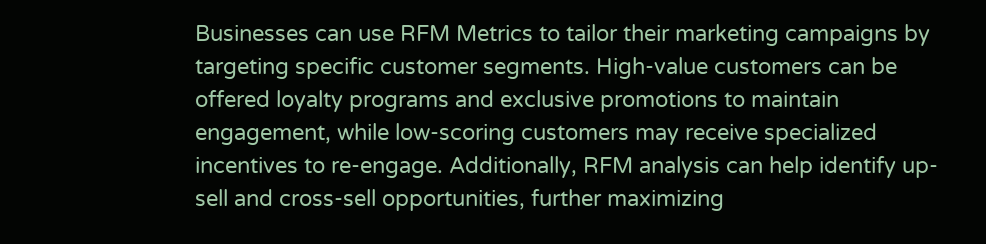Businesses can use RFM Metrics to tailor their marketing campaigns by targeting specific customer segments. High-value customers can be offered loyalty programs and exclusive promotions to maintain engagement, while low-scoring customers may receive specialized incentives to re-engage. Additionally, RFM analysis can help identify up-sell and cross-sell opportunities, further maximizing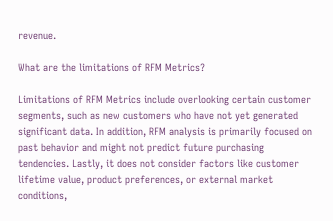revenue.

What are the limitations of RFM Metrics?

Limitations of RFM Metrics include overlooking certain customer segments, such as new customers who have not yet generated significant data. In addition, RFM analysis is primarily focused on past behavior and might not predict future purchasing tendencies. Lastly, it does not consider factors like customer lifetime value, product preferences, or external market conditions,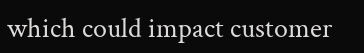which could impact customer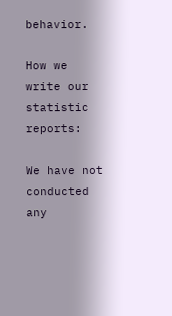behavior.

How we write our statistic reports:

We have not conducted any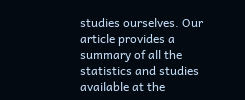studies ourselves. Our article provides a summary of all the statistics and studies available at the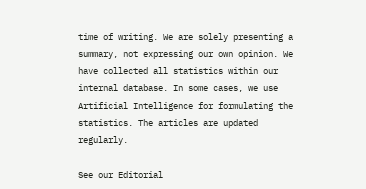time of writing. We are solely presenting a summary, not expressing our own opinion. We have collected all statistics within our internal database. In some cases, we use Artificial Intelligence for formulating the statistics. The articles are updated regularly.

See our Editorial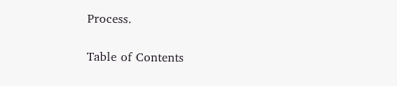Process.

Table of Contents